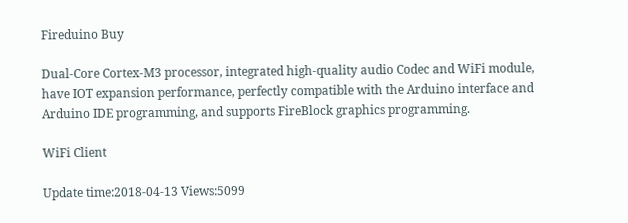Fireduino Buy

Dual-Core Cortex-M3 processor, integrated high-quality audio Codec and WiFi module, have IOT expansion performance, perfectly compatible with the Arduino interface and Arduino IDE programming, and supports FireBlock graphics programming.

WiFi Client

Update time:2018-04-13 Views:5099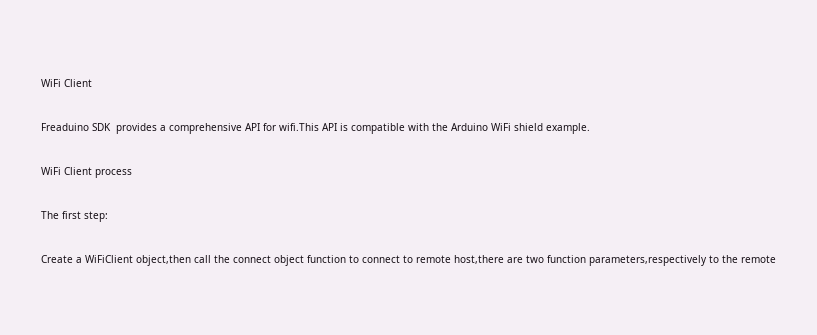WiFi Client

Freaduino SDK  provides a comprehensive API for wifi.This API is compatible with the Arduino WiFi shield example.

WiFi Client process

The first step:

Create a WiFiClient object,then call the connect object function to connect to remote host,there are two function parameters,respectively to the remote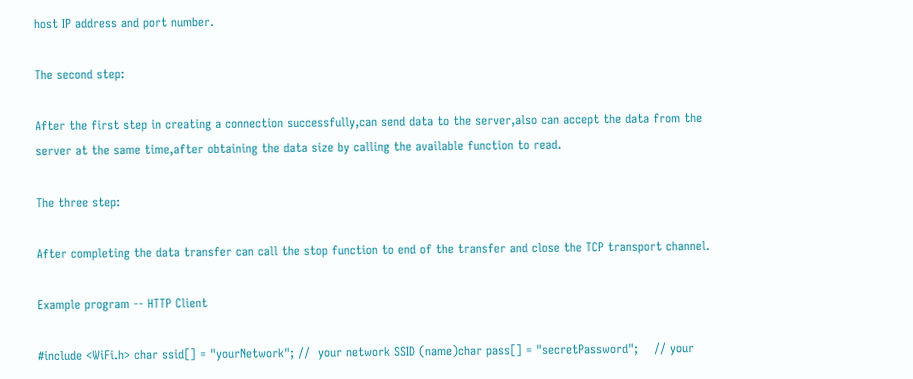host IP address and port number.

The second step:

After the first step in creating a connection successfully,can send data to the server,also can accept the data from the server at the same time,after obtaining the data size by calling the available function to read.

The three step:

After completing the data transfer can call the stop function to end of the transfer and close the TCP transport channel.

Example program -- HTTP Client

#include <WiFi.h> char ssid[] = "yourNetwork"; //  your network SSID (name)char pass[] = "secretPassword";    // your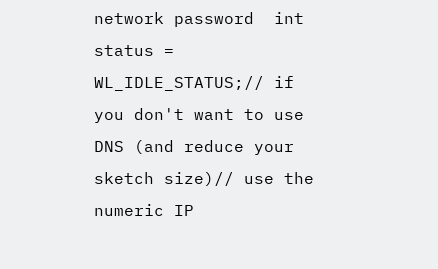network password  int status = WL_IDLE_STATUS;// if you don't want to use DNS (and reduce your sketch size)// use the numeric IP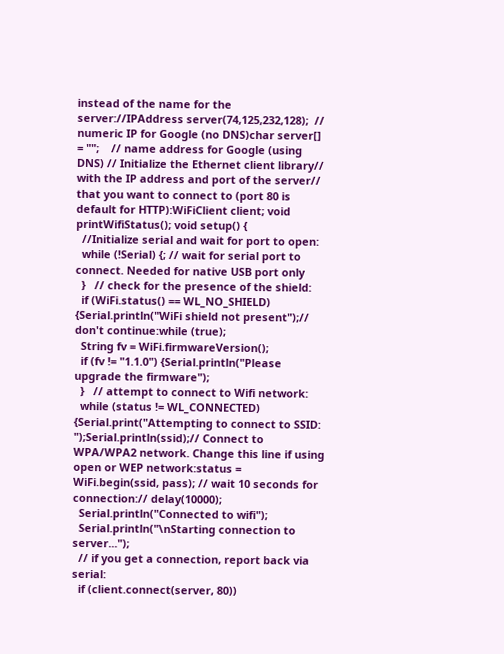instead of the name for the server://IPAddress server(74,125,232,128);  // numeric IP for Google (no DNS)char server[] = "";    // name address for Google (using DNS) // Initialize the Ethernet client library// with the IP address and port of the server// that you want to connect to (port 80 is default for HTTP):WiFiClient client; void printWifiStatus(); void setup() {
  //Initialize serial and wait for port to open:
  while (!Serial) {; // wait for serial port to connect. Needed for native USB port only
  }   // check for the presence of the shield:
  if (WiFi.status() == WL_NO_SHIELD) {Serial.println("WiFi shield not present");// don't continue:while (true);
  String fv = WiFi.firmwareVersion();
  if (fv != "1.1.0") {Serial.println("Please upgrade the firmware");
  }   // attempt to connect to Wifi network:
  while (status != WL_CONNECTED) {Serial.print("Attempting to connect to SSID: ");Serial.println(ssid);// Connect to WPA/WPA2 network. Change this line if using open or WEP network:status = WiFi.begin(ssid, pass); // wait 10 seconds for connection:// delay(10000);
  Serial.println("Connected to wifi");
  Serial.println("\nStarting connection to server...");
  // if you get a connection, report back via serial:
  if (client.connect(server, 80))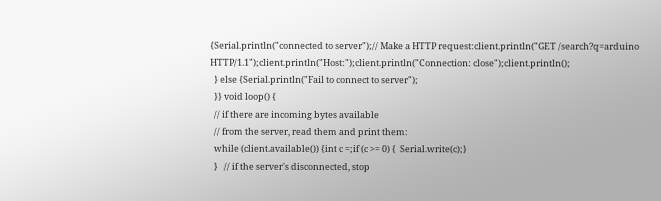{Serial.println("connected to server");// Make a HTTP request:client.println("GET /search?q=arduino HTTP/1.1");client.println("Host:");client.println("Connection: close");client.println();
  } else {Serial.println("Fail to connect to server");
  }} void loop() {
  // if there are incoming bytes available
  // from the server, read them and print them:
  while (client.available()) {int c =;if (c >= 0) {  Serial.write(c);}
  }   // if the server's disconnected, stop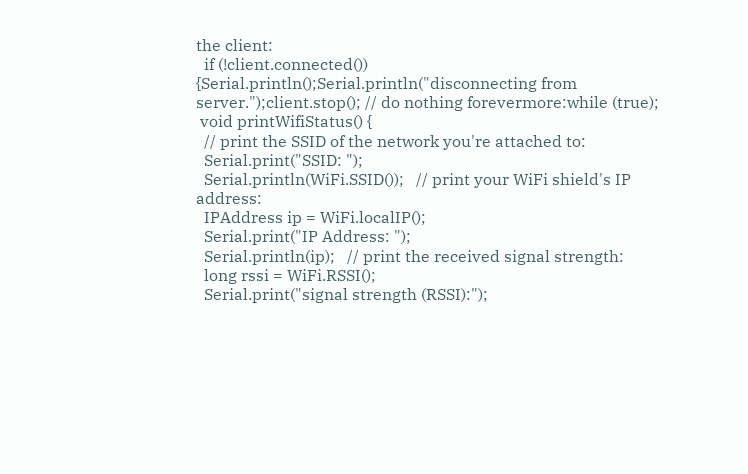the client:
  if (!client.connected()) {Serial.println();Serial.println("disconnecting from server.");client.stop(); // do nothing forevermore:while (true);
 void printWifiStatus() {
  // print the SSID of the network you're attached to:
  Serial.print("SSID: ");
  Serial.println(WiFi.SSID());   // print your WiFi shield's IP address:
  IPAddress ip = WiFi.localIP();
  Serial.print("IP Address: ");
  Serial.println(ip);   // print the received signal strength:
  long rssi = WiFi.RSSI();
  Serial.print("signal strength (RSSI):");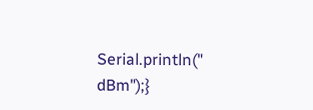Serial.println(" dBm");}